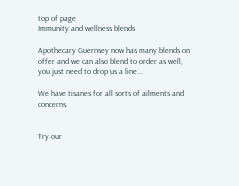top of page
Immunity and wellness blends

Apothecary Guernsey now has many blends on offer and we can also blend to order as well, you just need to drop us a line...

We have tisanes for all sorts of ailments and concerns.


Try our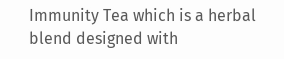Immunity Tea which is a herbal blend designed with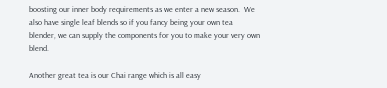boosting our inner body requirements as we enter a new season.  We also have single leaf blends so if you fancy being your own tea blender, we can supply the components for you to make your very own blend.

Another great tea is our Chai range which is all easy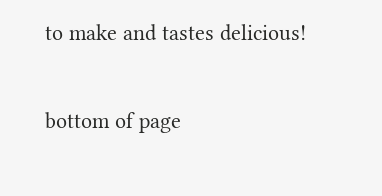to make and tastes delicious!

bottom of page